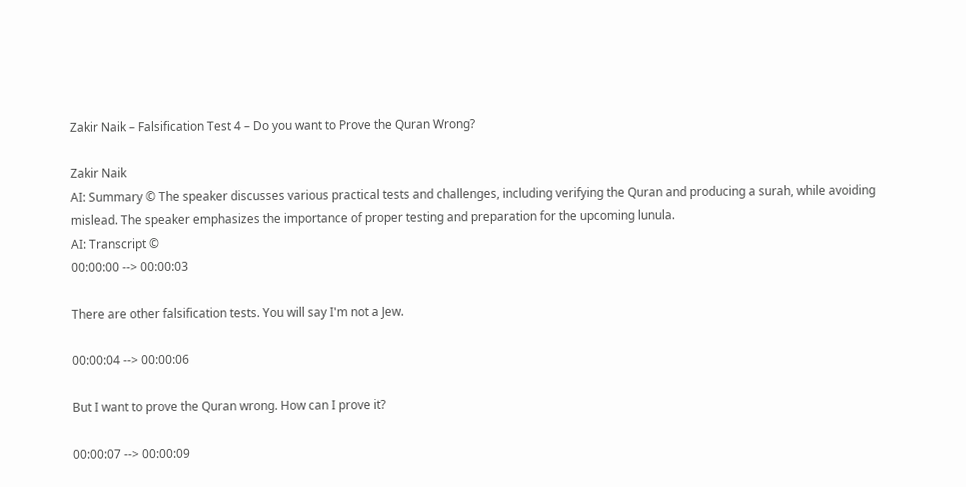Zakir Naik – Falsification Test 4 – Do you want to Prove the Quran Wrong?

Zakir Naik
AI: Summary © The speaker discusses various practical tests and challenges, including verifying the Quran and producing a surah, while avoiding mislead. The speaker emphasizes the importance of proper testing and preparation for the upcoming lunula.
AI: Transcript ©
00:00:00 --> 00:00:03

There are other falsification tests. You will say I'm not a Jew.

00:00:04 --> 00:00:06

But I want to prove the Quran wrong. How can I prove it?

00:00:07 --> 00:00:09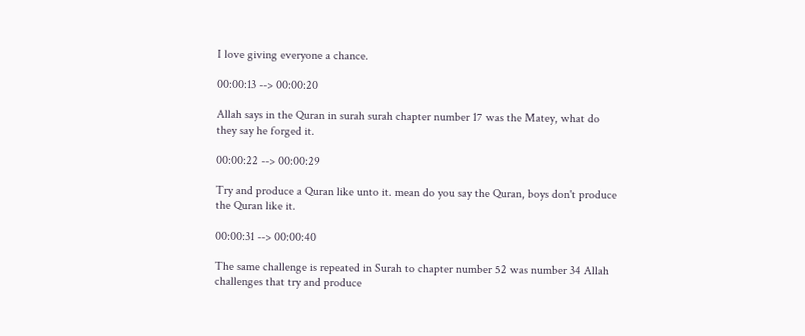I love giving everyone a chance.

00:00:13 --> 00:00:20

Allah says in the Quran in surah surah chapter number 17 was the Matey, what do they say he forged it.

00:00:22 --> 00:00:29

Try and produce a Quran like unto it. mean do you say the Quran, boys don't produce the Quran like it.

00:00:31 --> 00:00:40

The same challenge is repeated in Surah to chapter number 52 was number 34 Allah challenges that try and produce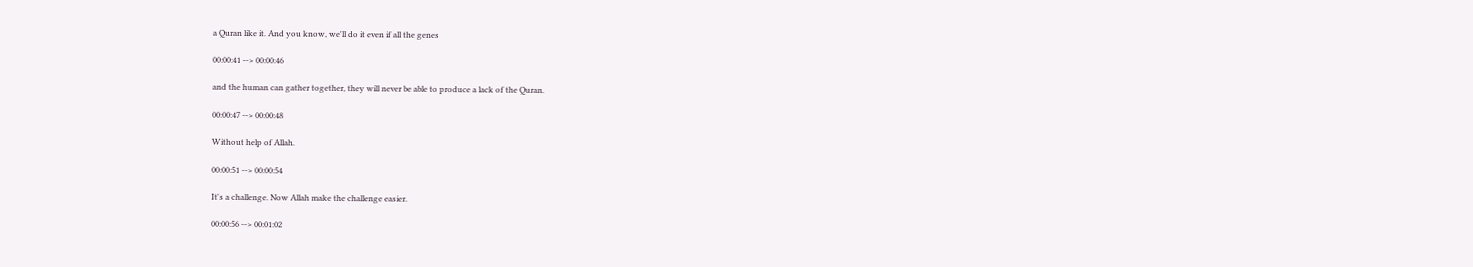a Quran like it. And you know, we'll do it even if all the genes

00:00:41 --> 00:00:46

and the human can gather together, they will never be able to produce a lack of the Quran.

00:00:47 --> 00:00:48

Without help of Allah.

00:00:51 --> 00:00:54

It's a challenge. Now Allah make the challenge easier.

00:00:56 --> 00:01:02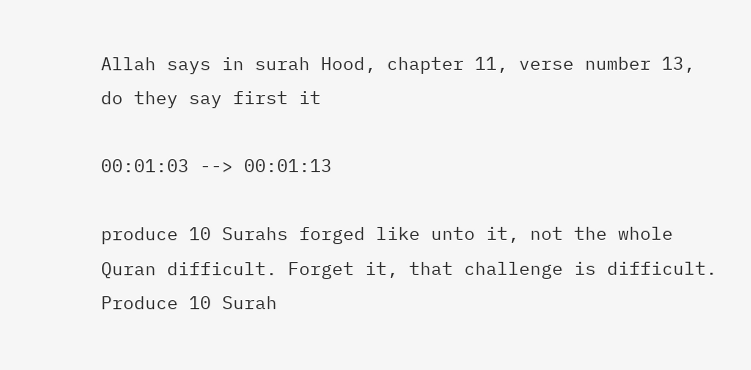Allah says in surah Hood, chapter 11, verse number 13, do they say first it

00:01:03 --> 00:01:13

produce 10 Surahs forged like unto it, not the whole Quran difficult. Forget it, that challenge is difficult. Produce 10 Surah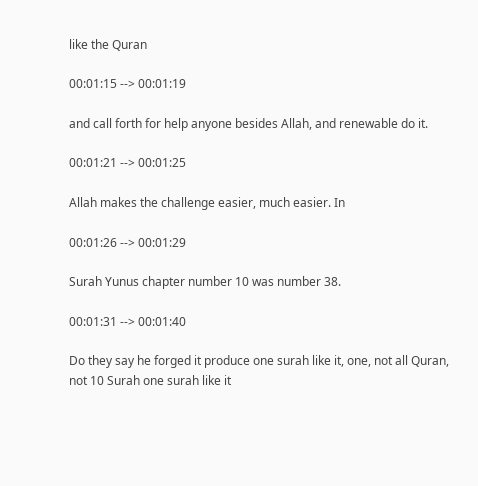like the Quran

00:01:15 --> 00:01:19

and call forth for help anyone besides Allah, and renewable do it.

00:01:21 --> 00:01:25

Allah makes the challenge easier, much easier. In

00:01:26 --> 00:01:29

Surah Yunus chapter number 10 was number 38.

00:01:31 --> 00:01:40

Do they say he forged it produce one surah like it, one, not all Quran, not 10 Surah one surah like it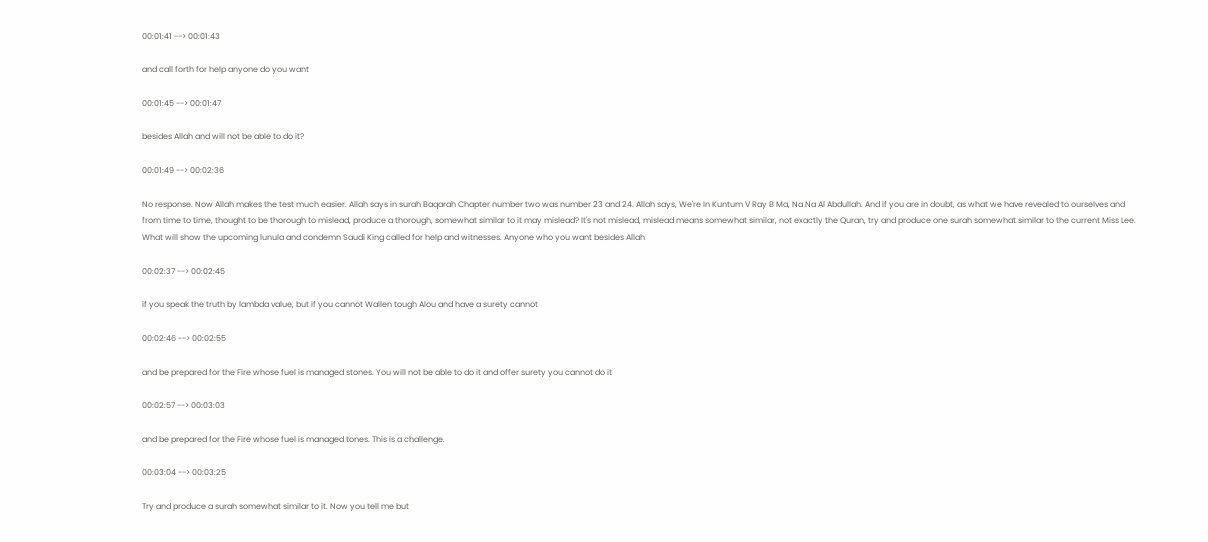00:01:41 --> 00:01:43

and call forth for help anyone do you want

00:01:45 --> 00:01:47

besides Allah and will not be able to do it?

00:01:49 --> 00:02:36

No response. Now Allah makes the test much easier. Allah says in surah Baqarah Chapter number two was number 23 and 24. Allah says, We're In Kuntum V Ray B Ma, Na Na Al Abdullah. And if you are in doubt, as what we have revealed to ourselves and from time to time, thought to be thorough to mislead, produce a thorough, somewhat similar to it may mislead? It's not mislead, mislead means somewhat similar, not exactly the Quran, try and produce one surah somewhat similar to the current Miss Lee. What will show the upcoming lunula and condemn Saudi King called for help and witnesses. Anyone who you want besides Allah

00:02:37 --> 00:02:45

if you speak the truth by lambda value, but if you cannot Wallen tough Alou and have a surety cannot

00:02:46 --> 00:02:55

and be prepared for the Fire whose fuel is managed stones. You will not be able to do it and offer surety you cannot do it

00:02:57 --> 00:03:03

and be prepared for the Fire whose fuel is managed tones. This is a challenge.

00:03:04 --> 00:03:25

Try and produce a surah somewhat similar to it. Now you tell me but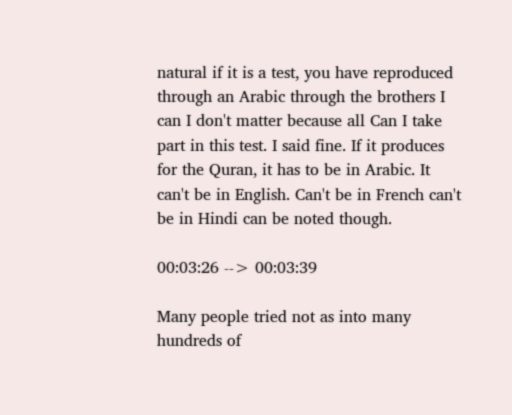natural if it is a test, you have reproduced through an Arabic through the brothers I can I don't matter because all Can I take part in this test. I said fine. If it produces for the Quran, it has to be in Arabic. It can't be in English. Can't be in French can't be in Hindi can be noted though.

00:03:26 --> 00:03:39

Many people tried not as into many hundreds of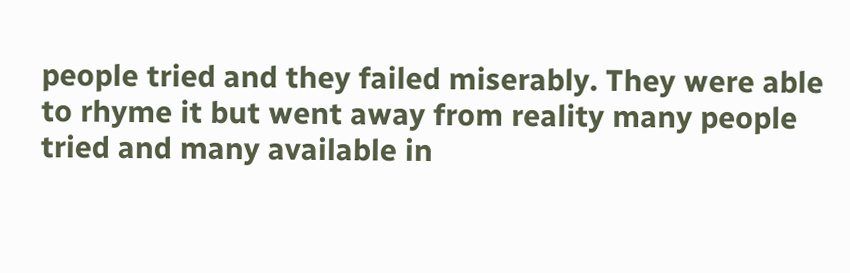people tried and they failed miserably. They were able to rhyme it but went away from reality many people tried and many available in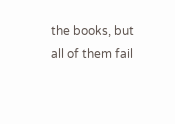the books, but all of them fail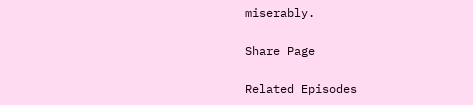miserably.

Share Page

Related Episodes